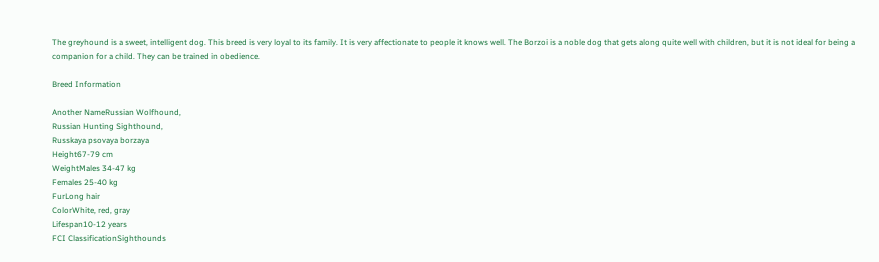The greyhound is a sweet, intelligent dog. This breed is very loyal to its family. It is very affectionate to people it knows well. The Borzoi is a noble dog that gets along quite well with children, but it is not ideal for being a companion for a child. They can be trained in obedience.

Breed Information

Another NameRussian Wolfhound,
Russian Hunting Sighthound,
Russkaya psovaya borzaya
Height67-79 cm
WeightMales 34-47 kg
Females 25-40 kg
FurLong hair
ColorWhite, red, gray
Lifespan10-12 years
FCI ClassificationSighthounds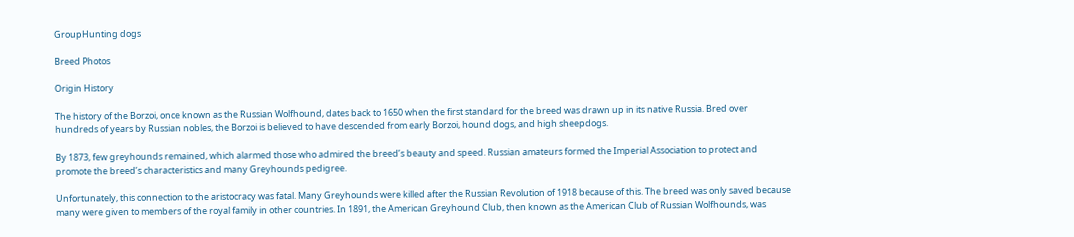GroupHunting dogs

Breed Photos

Origin History

The history of the Borzoi, once known as the Russian Wolfhound, dates back to 1650 when the first standard for the breed was drawn up in its native Russia. Bred over hundreds of years by Russian nobles, the Borzoi is believed to have descended from early Borzoi, hound dogs, and high sheepdogs.

By 1873, few greyhounds remained, which alarmed those who admired the breed’s beauty and speed. Russian amateurs formed the Imperial Association to protect and promote the breed’s characteristics and many Greyhounds pedigree.

Unfortunately, this connection to the aristocracy was fatal. Many Greyhounds were killed after the Russian Revolution of 1918 because of this. The breed was only saved because many were given to members of the royal family in other countries. In 1891, the American Greyhound Club, then known as the American Club of Russian Wolfhounds, was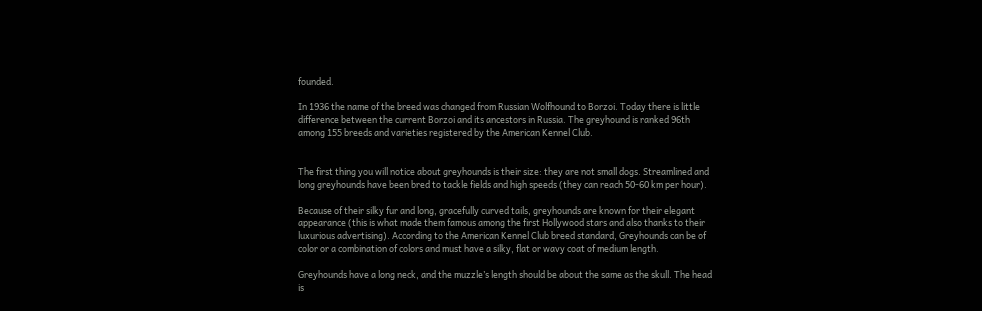founded.

In 1936 the name of the breed was changed from Russian Wolfhound to Borzoi. Today there is little difference between the current Borzoi and its ancestors in Russia. The greyhound is ranked 96th among 155 breeds and varieties registered by the American Kennel Club.


The first thing you will notice about greyhounds is their size: they are not small dogs. Streamlined and long greyhounds have been bred to tackle fields and high speeds (they can reach 50-60 km per hour).

Because of their silky fur and long, gracefully curved tails, greyhounds are known for their elegant appearance (this is what made them famous among the first Hollywood stars and also thanks to their luxurious advertising). According to the American Kennel Club breed standard, Greyhounds can be of color or a combination of colors and must have a silky, flat or wavy coat of medium length.

Greyhounds have a long neck, and the muzzle’s length should be about the same as the skull. The head is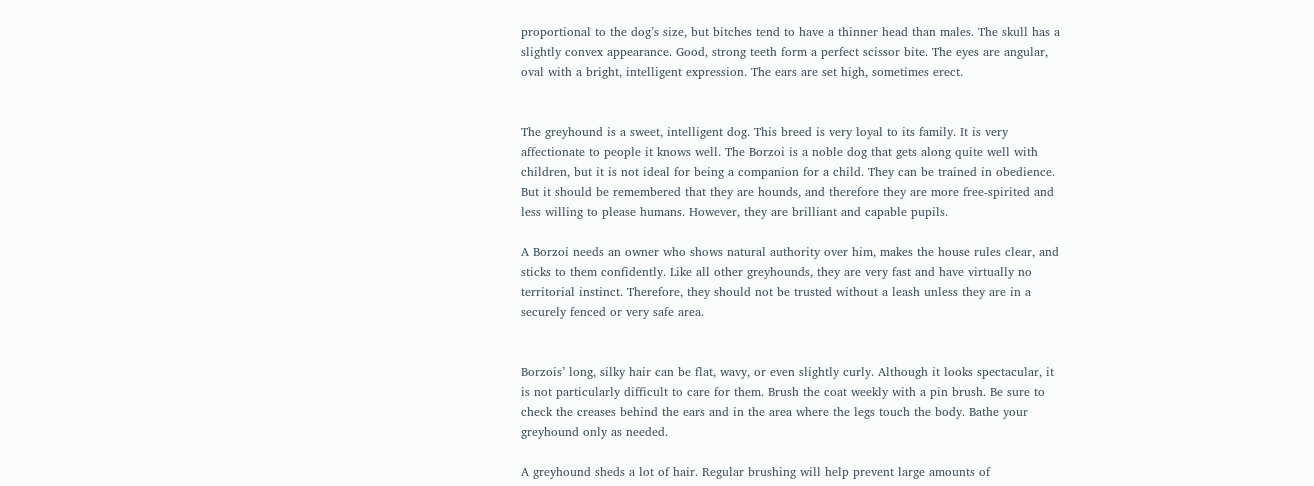proportional to the dog’s size, but bitches tend to have a thinner head than males. The skull has a slightly convex appearance. Good, strong teeth form a perfect scissor bite. The eyes are angular, oval with a bright, intelligent expression. The ears are set high, sometimes erect.


The greyhound is a sweet, intelligent dog. This breed is very loyal to its family. It is very affectionate to people it knows well. The Borzoi is a noble dog that gets along quite well with children, but it is not ideal for being a companion for a child. They can be trained in obedience. But it should be remembered that they are hounds, and therefore they are more free-spirited and less willing to please humans. However, they are brilliant and capable pupils.

A Borzoi needs an owner who shows natural authority over him, makes the house rules clear, and sticks to them confidently. Like all other greyhounds, they are very fast and have virtually no territorial instinct. Therefore, they should not be trusted without a leash unless they are in a securely fenced or very safe area.


Borzois’ long, silky hair can be flat, wavy, or even slightly curly. Although it looks spectacular, it is not particularly difficult to care for them. Brush the coat weekly with a pin brush. Be sure to check the creases behind the ears and in the area where the legs touch the body. Bathe your greyhound only as needed.

A greyhound sheds a lot of hair. Regular brushing will help prevent large amounts of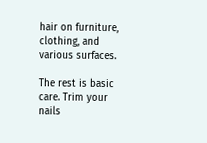hair on furniture, clothing, and various surfaces.

The rest is basic care. Trim your nails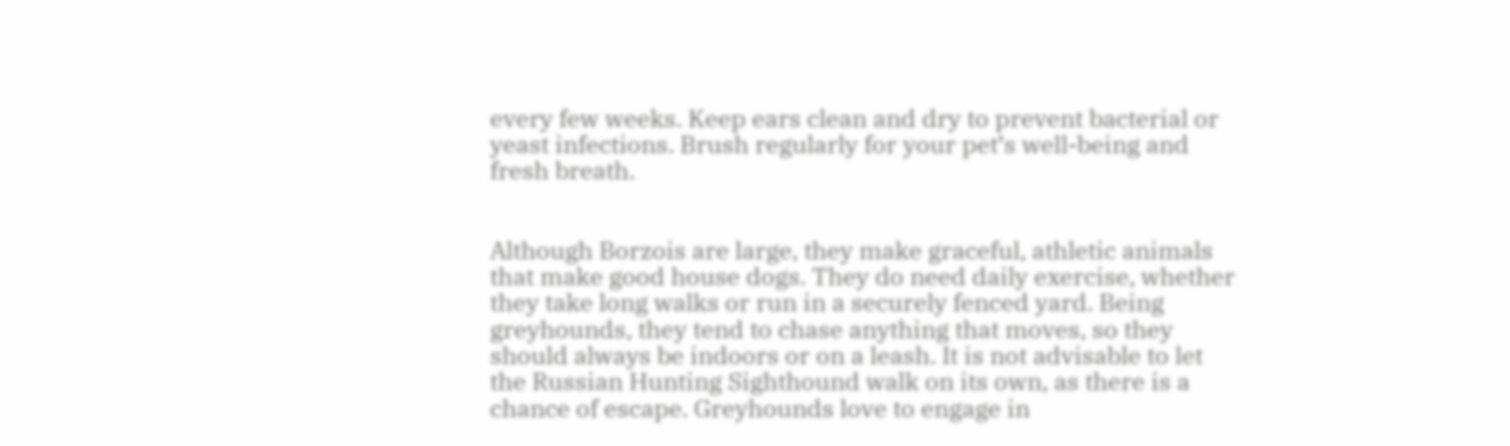every few weeks. Keep ears clean and dry to prevent bacterial or yeast infections. Brush regularly for your pet’s well-being and fresh breath.


Although Borzois are large, they make graceful, athletic animals that make good house dogs. They do need daily exercise, whether they take long walks or run in a securely fenced yard. Being greyhounds, they tend to chase anything that moves, so they should always be indoors or on a leash. It is not advisable to let the Russian Hunting Sighthound walk on its own, as there is a chance of escape. Greyhounds love to engage in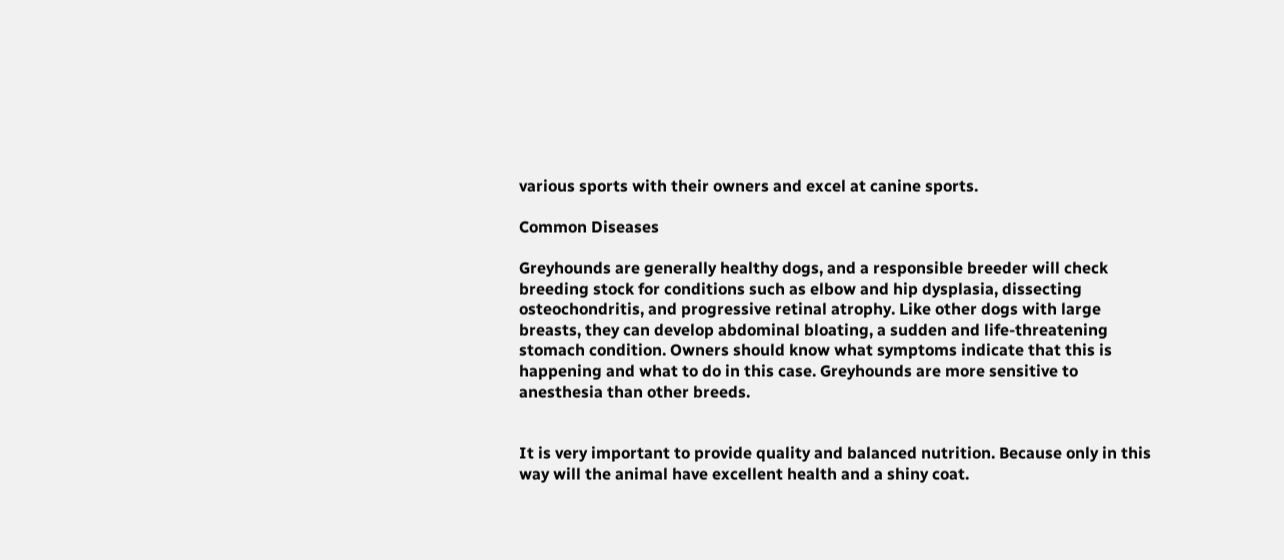various sports with their owners and excel at canine sports.

Common Diseases

Greyhounds are generally healthy dogs, and a responsible breeder will check breeding stock for conditions such as elbow and hip dysplasia, dissecting osteochondritis, and progressive retinal atrophy. Like other dogs with large breasts, they can develop abdominal bloating, a sudden and life-threatening stomach condition. Owners should know what symptoms indicate that this is happening and what to do in this case. Greyhounds are more sensitive to anesthesia than other breeds.


It is very important to provide quality and balanced nutrition. Because only in this way will the animal have excellent health and a shiny coat.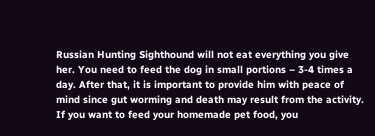Russian Hunting Sighthound will not eat everything you give her. You need to feed the dog in small portions – 3-4 times a day. After that, it is important to provide him with peace of mind since gut worming and death may result from the activity. If you want to feed your homemade pet food, you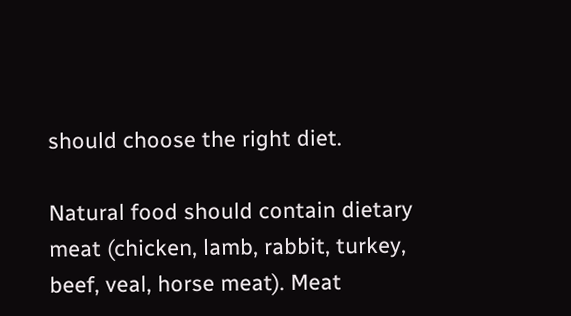should choose the right diet.

Natural food should contain dietary meat (chicken, lamb, rabbit, turkey, beef, veal, horse meat). Meat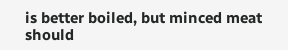is better boiled, but minced meat should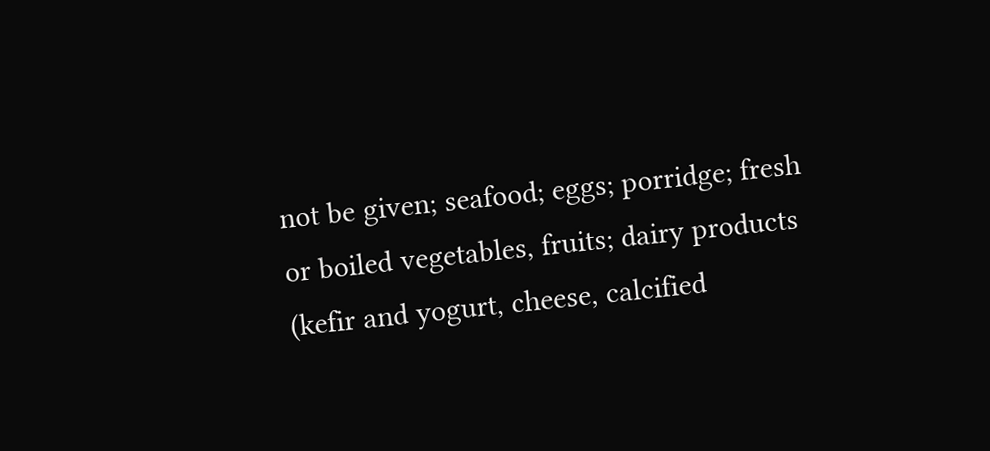not be given; seafood; eggs; porridge; fresh or boiled vegetables, fruits; dairy products (kefir and yogurt, cheese, calcified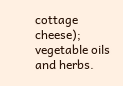cottage cheese); vegetable oils and herbs.